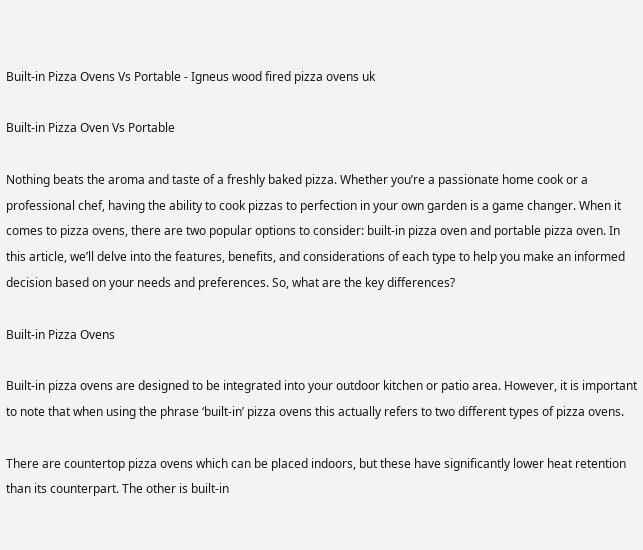Built-in Pizza Ovens Vs Portable - Igneus wood fired pizza ovens uk

Built-in Pizza Oven Vs Portable

Nothing beats the aroma and taste of a freshly baked pizza. Whether you’re a passionate home cook or a professional chef, having the ability to cook pizzas to perfection in your own garden is a game changer. When it comes to pizza ovens, there are two popular options to consider: built-in pizza oven and portable pizza oven. In this article, we’ll delve into the features, benefits, and considerations of each type to help you make an informed decision based on your needs and preferences. So, what are the key differences?

Built-in Pizza Ovens

Built-in pizza ovens are designed to be integrated into your outdoor kitchen or patio area. However, it is important to note that when using the phrase ‘built-in’ pizza ovens this actually refers to two different types of pizza ovens.

There are countertop pizza ovens which can be placed indoors, but these have significantly lower heat retention than its counterpart. The other is built-in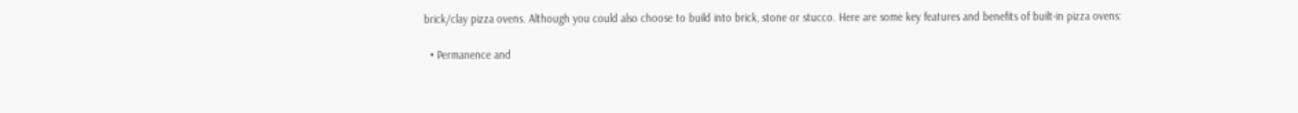brick/clay pizza ovens. Although you could also choose to build into brick, stone or stucco. Here are some key features and benefits of built-in pizza ovens:

  • Permanence and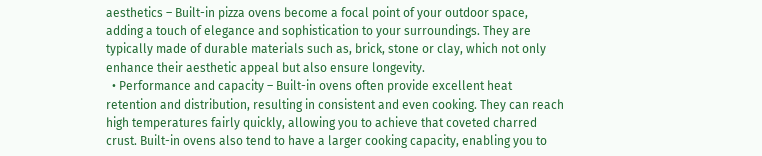aesthetics – Built-in pizza ovens become a focal point of your outdoor space, adding a touch of elegance and sophistication to your surroundings. They are typically made of durable materials such as, brick, stone or clay, which not only enhance their aesthetic appeal but also ensure longevity.
  • Performance and capacity – Built-in ovens often provide excellent heat retention and distribution, resulting in consistent and even cooking. They can reach high temperatures fairly quickly, allowing you to achieve that coveted charred crust. Built-in ovens also tend to have a larger cooking capacity, enabling you to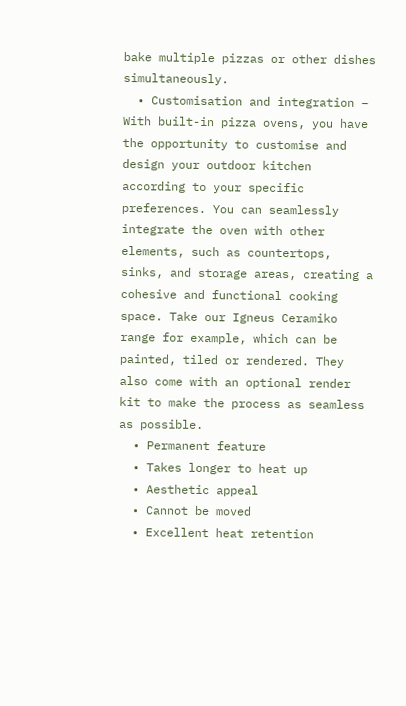bake multiple pizzas or other dishes simultaneously.
  • Customisation and integration – With built-in pizza ovens, you have the opportunity to customise and design your outdoor kitchen according to your specific preferences. You can seamlessly integrate the oven with other elements, such as countertops, sinks, and storage areas, creating a cohesive and functional cooking space. Take our Igneus Ceramiko range for example, which can be painted, tiled or rendered. They also come with an optional render kit to make the process as seamless as possible.
  • Permanent feature
  • Takes longer to heat up
  • Aesthetic appeal
  • Cannot be moved
  • Excellent heat retention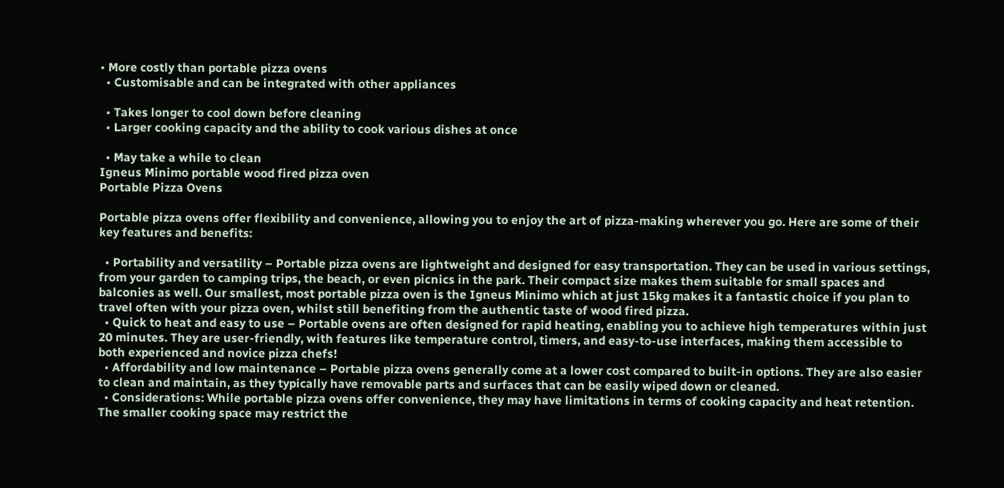• More costly than portable pizza ovens
  • Customisable and can be integrated with other appliances

  • Takes longer to cool down before cleaning
  • Larger cooking capacity and the ability to cook various dishes at once

  • May take a while to clean
Igneus Minimo portable wood fired pizza oven
Portable Pizza Ovens

Portable pizza ovens offer flexibility and convenience, allowing you to enjoy the art of pizza-making wherever you go. Here are some of their key features and benefits:

  • Portability and versatility – Portable pizza ovens are lightweight and designed for easy transportation. They can be used in various settings, from your garden to camping trips, the beach, or even picnics in the park. Their compact size makes them suitable for small spaces and balconies as well. Our smallest, most portable pizza oven is the Igneus Minimo which at just 15kg makes it a fantastic choice if you plan to travel often with your pizza oven, whilst still benefiting from the authentic taste of wood fired pizza.
  • Quick to heat and easy to use – Portable ovens are often designed for rapid heating, enabling you to achieve high temperatures within just 20 minutes. They are user-friendly, with features like temperature control, timers, and easy-to-use interfaces, making them accessible to both experienced and novice pizza chefs!
  • Affordability and low maintenance – Portable pizza ovens generally come at a lower cost compared to built-in options. They are also easier to clean and maintain, as they typically have removable parts and surfaces that can be easily wiped down or cleaned.
  • Considerations: While portable pizza ovens offer convenience, they may have limitations in terms of cooking capacity and heat retention. The smaller cooking space may restrict the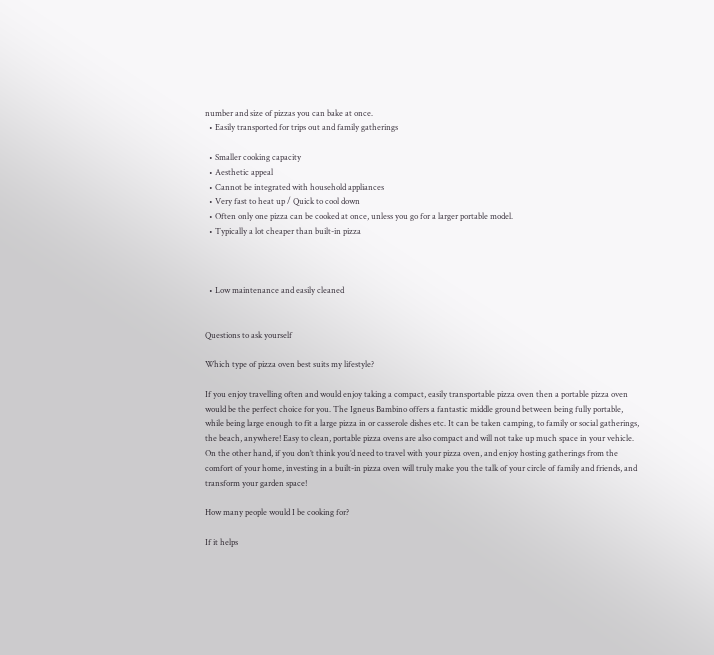number and size of pizzas you can bake at once.
  • Easily transported for trips out and family gatherings

  • Smaller cooking capacity
  • Aesthetic appeal
  • Cannot be integrated with household appliances
  • Very fast to heat up / Quick to cool down
  • Often only one pizza can be cooked at once, unless you go for a larger portable model.
  • Typically a lot cheaper than built-in pizza



  • Low maintenance and easily cleaned


Questions to ask yourself

Which type of pizza oven best suits my lifestyle?

If you enjoy travelling often and would enjoy taking a compact, easily transportable pizza oven then a portable pizza oven would be the perfect choice for you. The Igneus Bambino offers a fantastic middle ground between being fully portable, while being large enough to fit a large pizza in or casserole dishes etc. It can be taken camping, to family or social gatherings, the beach, anywhere! Easy to clean, portable pizza ovens are also compact and will not take up much space in your vehicle. On the other hand, if you don’t think you’d need to travel with your pizza oven, and enjoy hosting gatherings from the comfort of your home, investing in a built-in pizza oven will truly make you the talk of your circle of family and friends, and transform your garden space!

How many people would I be cooking for?

If it helps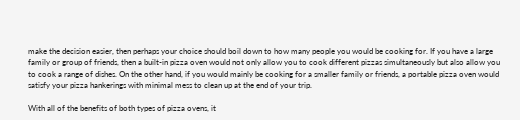make the decision easier, then perhaps your choice should boil down to how many people you would be cooking for. If you have a large family or group of friends, then a built-in pizza oven would not only allow you to cook different pizzas simultaneously but also allow you to cook a range of dishes. On the other hand, if you would mainly be cooking for a smaller family or friends, a portable pizza oven would satisfy your pizza hankerings with minimal mess to clean up at the end of your trip.

With all of the benefits of both types of pizza ovens, it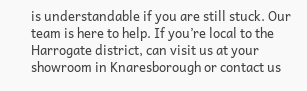is understandable if you are still stuck. Our team is here to help. If you’re local to the Harrogate district, can visit us at your showroom in Knaresborough or contact us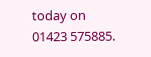today on 01423 575885.